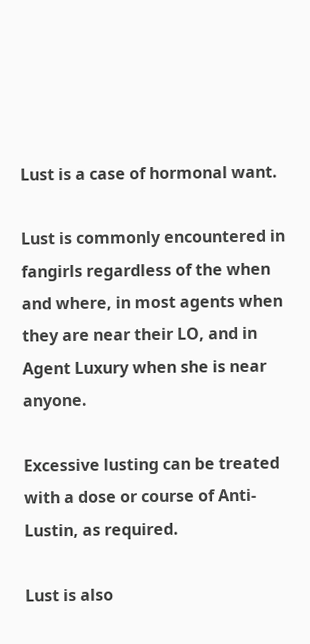Lust is a case of hormonal want.

Lust is commonly encountered in fangirls regardless of the when and where, in most agents when they are near their LO, and in Agent Luxury when she is near anyone.

Excessive lusting can be treated with a dose or course of Anti-Lustin, as required.

Lust is also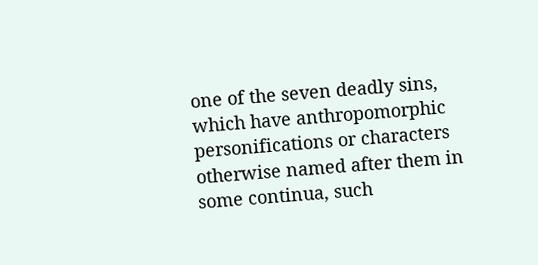one of the seven deadly sins, which have anthropomorphic personifications or characters otherwise named after them in some continua, such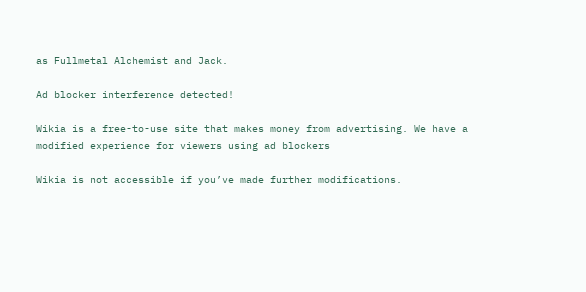as Fullmetal Alchemist and Jack.

Ad blocker interference detected!

Wikia is a free-to-use site that makes money from advertising. We have a modified experience for viewers using ad blockers

Wikia is not accessible if you’ve made further modifications.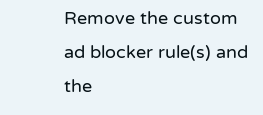Remove the custom ad blocker rule(s) and the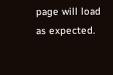page will load as expected.